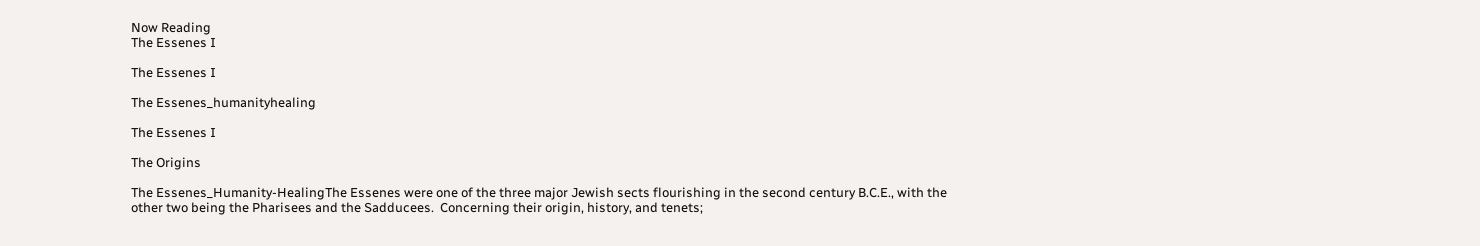Now Reading
The Essenes I

The Essenes I

The Essenes_humanityhealing

The Essenes I

The Origins

The Essenes_Humanity-HealingThe Essenes were one of the three major Jewish sects flourishing in the second century B.C.E., with the other two being the Pharisees and the Sadducees.  Concerning their origin, history, and tenets;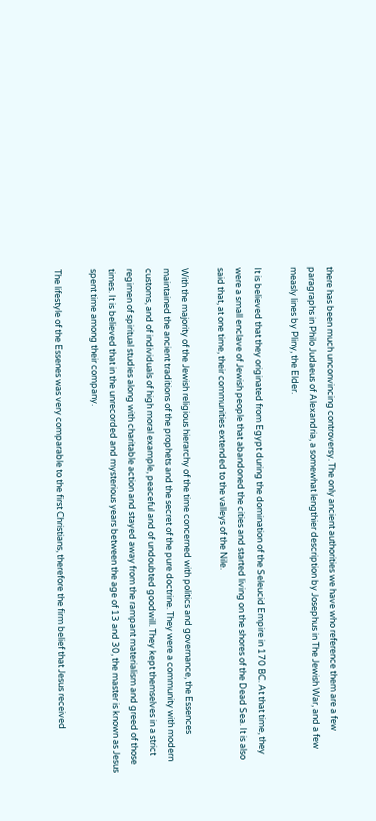there has been much unconvincing controversy. The only ancient authorities we have who reference them are a few paragraphs in Philo Judaeus of Alexandria, a somewhat lengthier description by Josephus in The Jewish War, and a few measly lines by Pliny, the Elder.

It is believed that they originated from Egypt during the domination of the Seleucid Empire in 170 BC. At that time, they were a small enclave of Jewish people that abandoned the cities and started living on the shores of the Dead Sea. It is also said that, at one time, their communities extended to the valleys of the Nile.

With the majority of the Jewish religious hierarchy of the time concerned with politics and governance, the Essences maintained the ancient traditions of the prophets and the secret of the pure doctrine. They were a community with modern customs, and of individuals of high moral example, peaceful and of undoubted goodwill. They kept themselves in a strict regimen of spiritual studies along with charitable action and stayed away from the rampant materialism and greed of those times. It is believed that in the unrecorded and mysterious years between the age of 13 and 30, the master is known as Jesus spent time among their company.

The lifestyle of the Essenes was very comparable to the first Christians, therefore the firm belief that Jesus received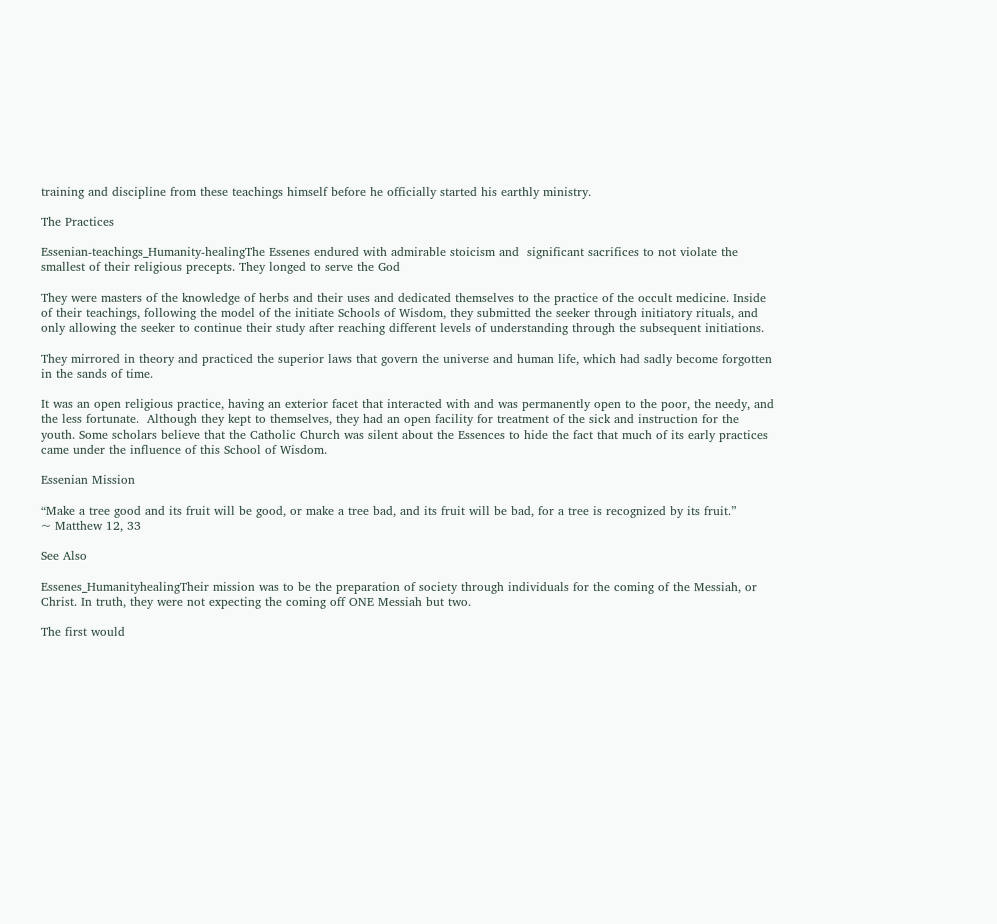training and discipline from these teachings himself before he officially started his earthly ministry.

The Practices

Essenian-teachings_Humanity-healingThe Essenes endured with admirable stoicism and  significant sacrifices to not violate the smallest of their religious precepts. They longed to serve the God

They were masters of the knowledge of herbs and their uses and dedicated themselves to the practice of the occult medicine. Inside of their teachings, following the model of the initiate Schools of Wisdom, they submitted the seeker through initiatory rituals, and only allowing the seeker to continue their study after reaching different levels of understanding through the subsequent initiations.

They mirrored in theory and practiced the superior laws that govern the universe and human life, which had sadly become forgotten in the sands of time.

It was an open religious practice, having an exterior facet that interacted with and was permanently open to the poor, the needy, and the less fortunate.  Although they kept to themselves, they had an open facility for treatment of the sick and instruction for the youth. Some scholars believe that the Catholic Church was silent about the Essences to hide the fact that much of its early practices came under the influence of this School of Wisdom.

Essenian Mission

“Make a tree good and its fruit will be good, or make a tree bad, and its fruit will be bad, for a tree is recognized by its fruit.”
~ Matthew 12, 33

See Also

Essenes_HumanityhealingTheir mission was to be the preparation of society through individuals for the coming of the Messiah, or Christ. In truth, they were not expecting the coming off ONE Messiah but two.

The first would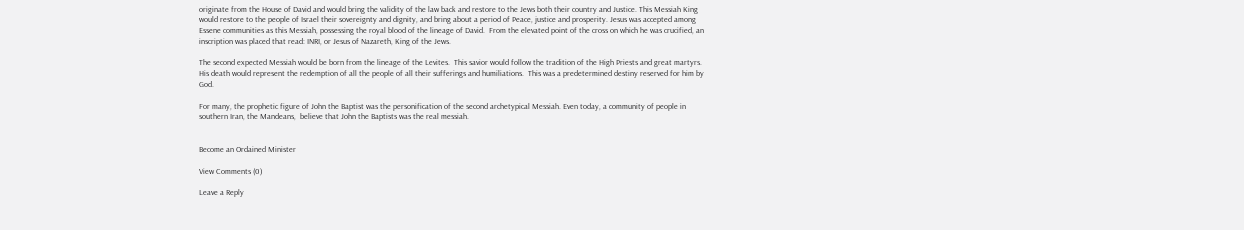originate from the House of David and would bring the validity of the law back and restore to the Jews both their country and Justice. This Messiah King would restore to the people of Israel their sovereignty and dignity, and bring about a period of Peace, justice and prosperity. Jesus was accepted among Essene communities as this Messiah, possessing the royal blood of the lineage of David.  From the elevated point of the cross on which he was crucified, an inscription was placed that read: INRI, or Jesus of Nazareth, King of the Jews.

The second expected Messiah would be born from the lineage of the Levites.  This savior would follow the tradition of the High Priests and great martyrs. His death would represent the redemption of all the people of all their sufferings and humiliations.  This was a predetermined destiny reserved for him by God.

For many, the prophetic figure of John the Baptist was the personification of the second archetypical Messiah. Even today, a community of people in southern Iran, the Mandeans,  believe that John the Baptists was the real messiah.


Become an Ordained Minister

View Comments (0)

Leave a Reply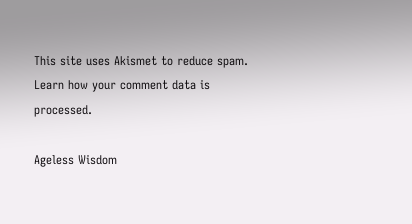This site uses Akismet to reduce spam. Learn how your comment data is processed.

Ageless Wisdom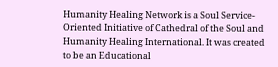Humanity Healing Network is a Soul Service-Oriented Initiative of Cathedral of the Soul and Humanity Healing International. It was created to be an Educational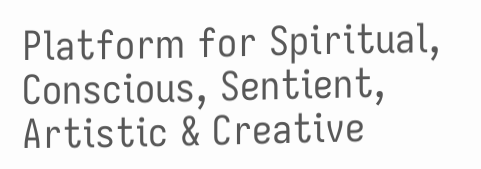Platform for Spiritual, Conscious, Sentient, Artistic & Creative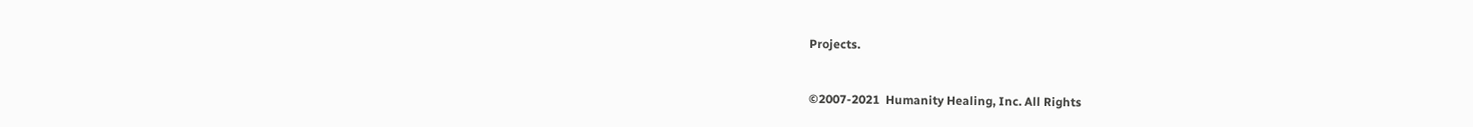Projects.


©2007-2021  Humanity Healing, Inc. All Rights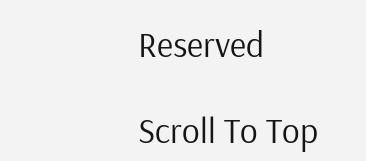Reserved

Scroll To Top